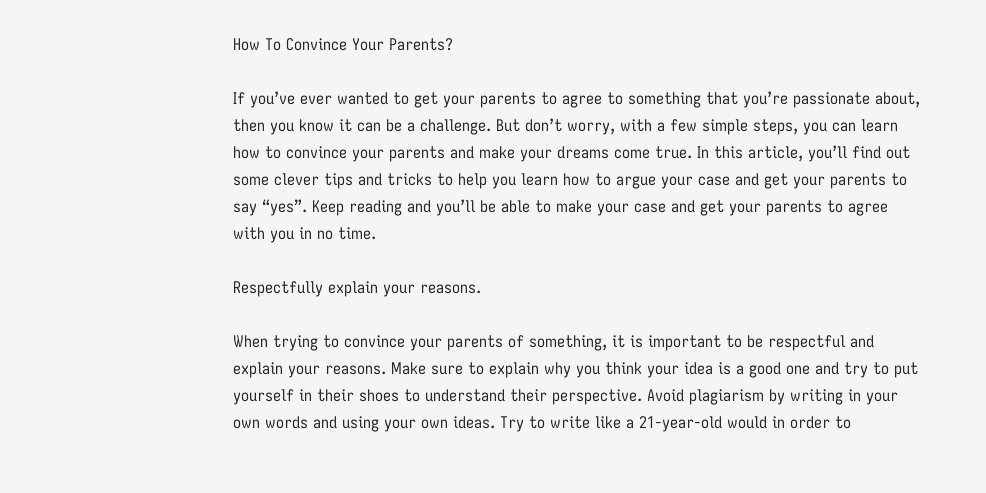How To Convince Your Parents?

If you’ve ever wanted to get your parents to agree to something that you’re passionate about, then you know it can be a challenge. But don’t worry, with a few simple steps, you can learn how to convince your parents and make your dreams come true. In this article, you’ll find out some clever tips and tricks to help you learn how to argue your case and get your parents to say “yes”. Keep reading and you’ll be able to make your case and get your parents to agree with you in no time.

Respectfully explain your reasons.

When trying to convince your parents of something, it is important to be respectful and explain your reasons. Make sure to explain why you think your idea is a good one and try to put yourself in their shoes to understand their perspective. Avoid plagiarism by writing in your own words and using your own ideas. Try to write like a 21-year-old would in order to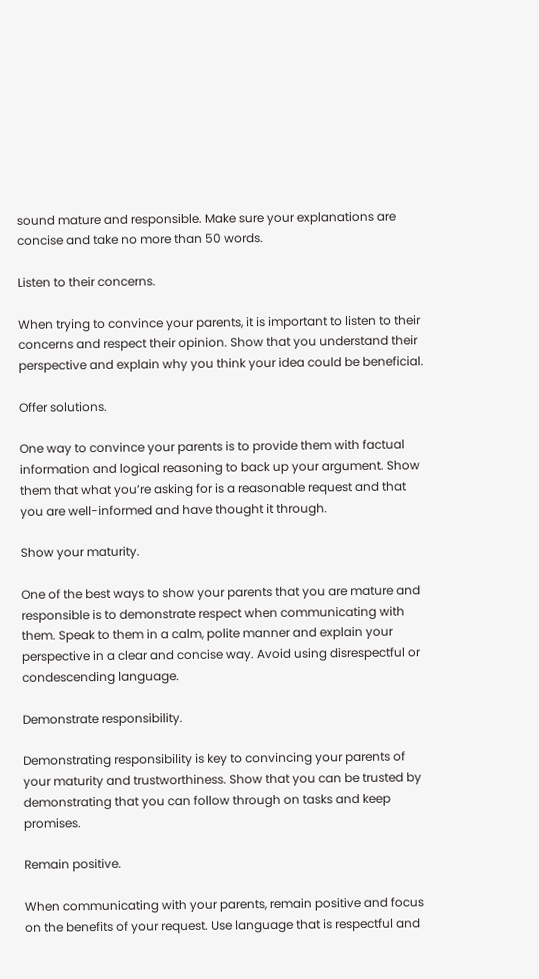sound mature and responsible. Make sure your explanations are concise and take no more than 50 words.

Listen to their concerns.

When trying to convince your parents, it is important to listen to their concerns and respect their opinion. Show that you understand their perspective and explain why you think your idea could be beneficial.

Offer solutions.

One way to convince your parents is to provide them with factual information and logical reasoning to back up your argument. Show them that what you’re asking for is a reasonable request and that you are well-informed and have thought it through.

Show your maturity.

One of the best ways to show your parents that you are mature and responsible is to demonstrate respect when communicating with them. Speak to them in a calm, polite manner and explain your perspective in a clear and concise way. Avoid using disrespectful or condescending language.

Demonstrate responsibility.

Demonstrating responsibility is key to convincing your parents of your maturity and trustworthiness. Show that you can be trusted by demonstrating that you can follow through on tasks and keep promises.

Remain positive.

When communicating with your parents, remain positive and focus on the benefits of your request. Use language that is respectful and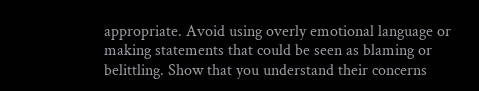appropriate. Avoid using overly emotional language or making statements that could be seen as blaming or belittling. Show that you understand their concerns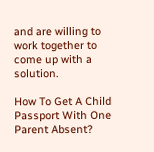and are willing to work together to come up with a solution.

How To Get A Child Passport With One Parent Absent?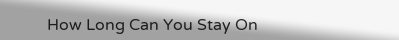How Long Can You Stay On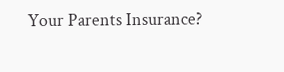Your Parents Insurance?